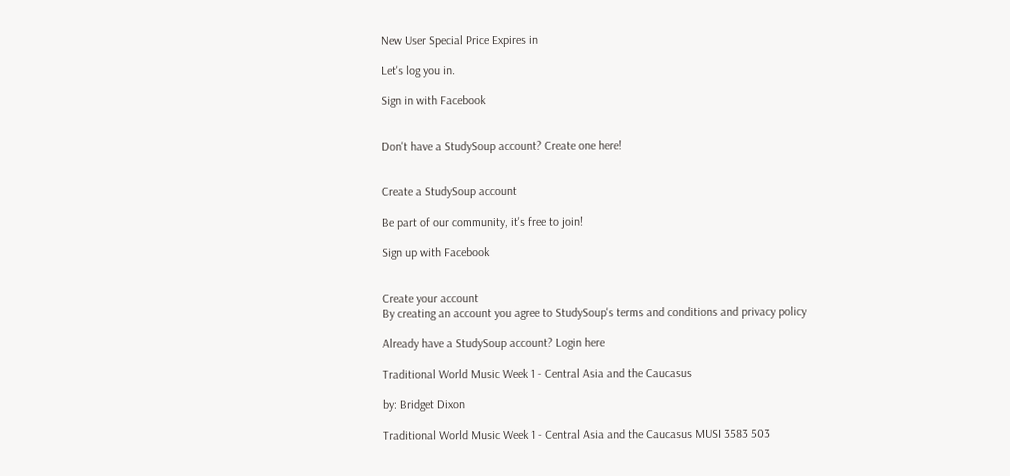New User Special Price Expires in

Let's log you in.

Sign in with Facebook


Don't have a StudySoup account? Create one here!


Create a StudySoup account

Be part of our community, it's free to join!

Sign up with Facebook


Create your account
By creating an account you agree to StudySoup's terms and conditions and privacy policy

Already have a StudySoup account? Login here

Traditional World Music Week 1 - Central Asia and the Caucasus

by: Bridget Dixon

Traditional World Music Week 1 - Central Asia and the Caucasus MUSI 3583 503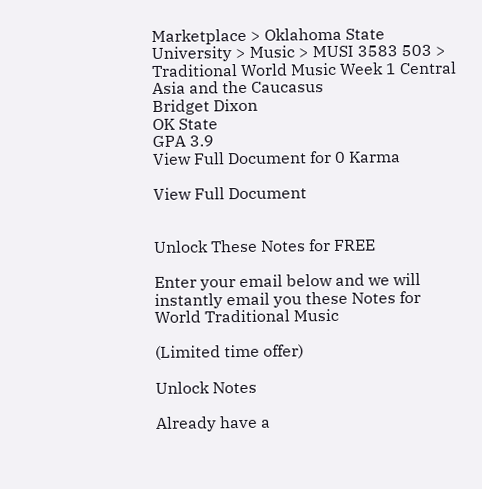Marketplace > Oklahoma State University > Music > MUSI 3583 503 > Traditional World Music Week 1 Central Asia and the Caucasus
Bridget Dixon
OK State
GPA 3.9
View Full Document for 0 Karma

View Full Document


Unlock These Notes for FREE

Enter your email below and we will instantly email you these Notes for World Traditional Music

(Limited time offer)

Unlock Notes

Already have a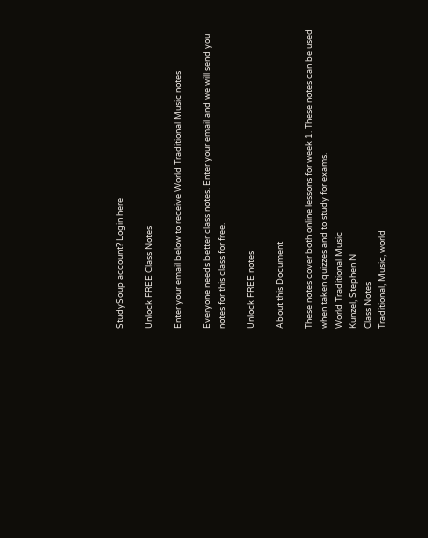StudySoup account? Login here

Unlock FREE Class Notes

Enter your email below to receive World Traditional Music notes

Everyone needs better class notes. Enter your email and we will send you notes for this class for free.

Unlock FREE notes

About this Document

These notes cover both online lessons for week 1. These notes can be used when taken quizzes and to study for exams.
World Traditional Music
Kunzel, Stephen N
Class Notes
Traditional, Music, world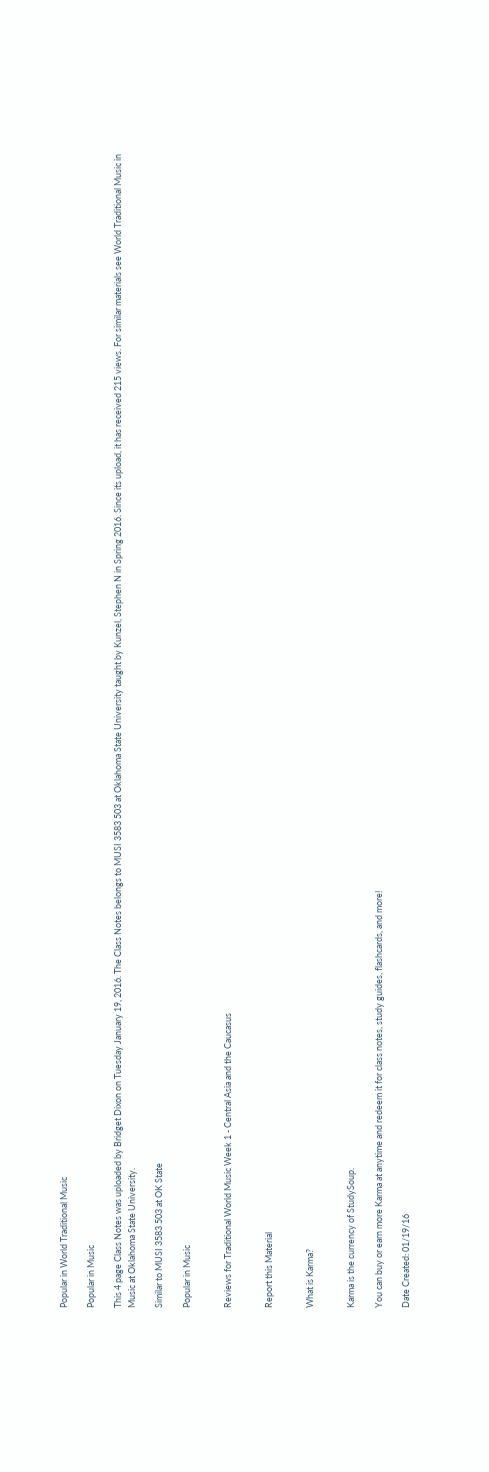Popular in World Traditional Music

Popular in Music

This 4 page Class Notes was uploaded by Bridget Dixon on Tuesday January 19, 2016. The Class Notes belongs to MUSI 3583 503 at Oklahoma State University taught by Kunzel, Stephen N in Spring 2016. Since its upload, it has received 215 views. For similar materials see World Traditional Music in Music at Oklahoma State University.

Similar to MUSI 3583 503 at OK State

Popular in Music


Reviews for Traditional World Music Week 1 - Central Asia and the Caucasus


Report this Material


What is Karma?


Karma is the currency of StudySoup.

You can buy or earn more Karma at anytime and redeem it for class notes, study guides, flashcards, and more!

Date Created: 01/19/16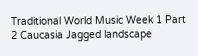Traditional World Music Week 1 Part 2 Caucasia Jagged landscape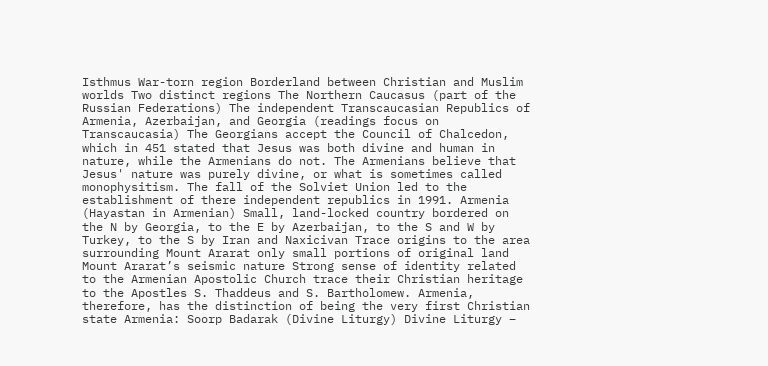Isthmus War-torn region Borderland between Christian and Muslim worlds Two distinct regions The Northern Caucasus (part of the Russian Federations) The independent Transcaucasian Republics of Armenia, Azerbaijan, and Georgia (readings focus on Transcaucasia) The Georgians accept the Council of Chalcedon, which in 451 stated that Jesus was both divine and human in nature, while the Armenians do not. The Armenians believe that Jesus' nature was purely divine, or what is sometimes called monophysitism. The fall of the Solviet Union led to the establishment of there independent republics in 1991. Armenia (Hayastan in Armenian) Small, land-locked country bordered on the N by Georgia, to the E by Azerbaijan, to the S and W by Turkey, to the S by Iran and Naxicivan Trace origins to the area surrounding Mount Ararat only small portions of original land Mount Ararat’s seismic nature Strong sense of identity related to the Armenian Apostolic Church trace their Christian heritage to the Apostles S. Thaddeus and S. Bartholomew. Armenia, therefore, has the distinction of being the very first Christian state Armenia: Soorp Badarak (Divine Liturgy) Divine Liturgy –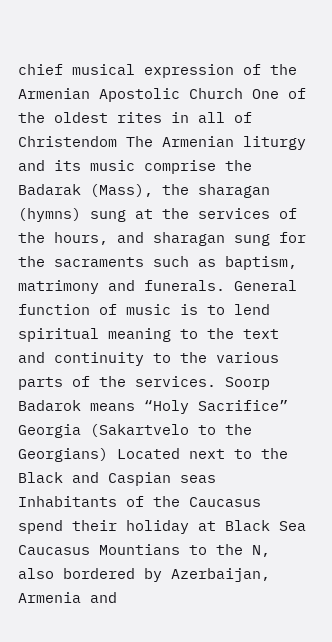chief musical expression of the Armenian Apostolic Church One of the oldest rites in all of Christendom The Armenian liturgy and its music comprise the Badarak (Mass), the sharagan (hymns) sung at the services of the hours, and sharagan sung for the sacraments such as baptism, matrimony and funerals. General function of music is to lend spiritual meaning to the text and continuity to the various parts of the services. Soorp Badarok means “Holy Sacrifice” Georgia (Sakartvelo to the Georgians) Located next to the Black and Caspian seas Inhabitants of the Caucasus spend their holiday at Black Sea Caucasus Mountians to the N, also bordered by Azerbaijan, Armenia and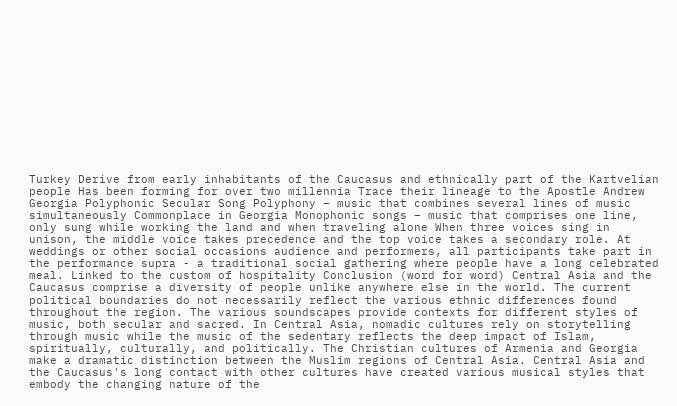Turkey Derive from early inhabitants of the Caucasus and ethnically part of the Kartvelian people Has been forming for over two millennia Trace their lineage to the Apostle Andrew Georgia Polyphonic Secular Song Polyphony – music that combines several lines of music simultaneously Commonplace in Georgia Monophonic songs – music that comprises one line, only sung while working the land and when traveling alone When three voices sing in unison, the middle voice takes precedence and the top voice takes a secondary role. At weddings or other social occasions audience and performers, all participants take part in the performance supra - a traditional social gathering where people have a long celebrated meal. Linked to the custom of hospitality Conclusion (word for word) Central Asia and the Caucasus comprise a diversity of people unlike anywhere else in the world. The current political boundaries do not necessarily reflect the various ethnic differences found throughout the region. The various soundscapes provide contexts for different styles of music, both secular and sacred. In Central Asia, nomadic cultures rely on storytelling through music while the music of the sedentary reflects the deep impact of Islam, spiritually, culturally, and politically. The Christian cultures of Armenia and Georgia make a dramatic distinction between the Muslim regions of Central Asia. Central Asia and the Caucasus's long contact with other cultures have created various musical styles that embody the changing nature of the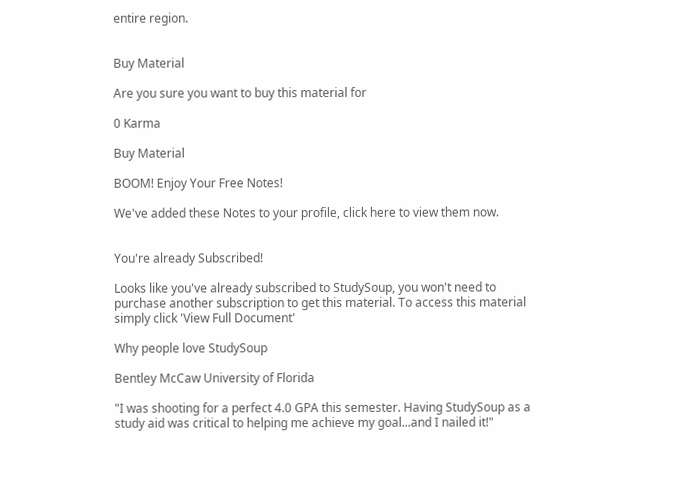entire region.


Buy Material

Are you sure you want to buy this material for

0 Karma

Buy Material

BOOM! Enjoy Your Free Notes!

We've added these Notes to your profile, click here to view them now.


You're already Subscribed!

Looks like you've already subscribed to StudySoup, you won't need to purchase another subscription to get this material. To access this material simply click 'View Full Document'

Why people love StudySoup

Bentley McCaw University of Florida

"I was shooting for a perfect 4.0 GPA this semester. Having StudySoup as a study aid was critical to helping me achieve my goal...and I nailed it!"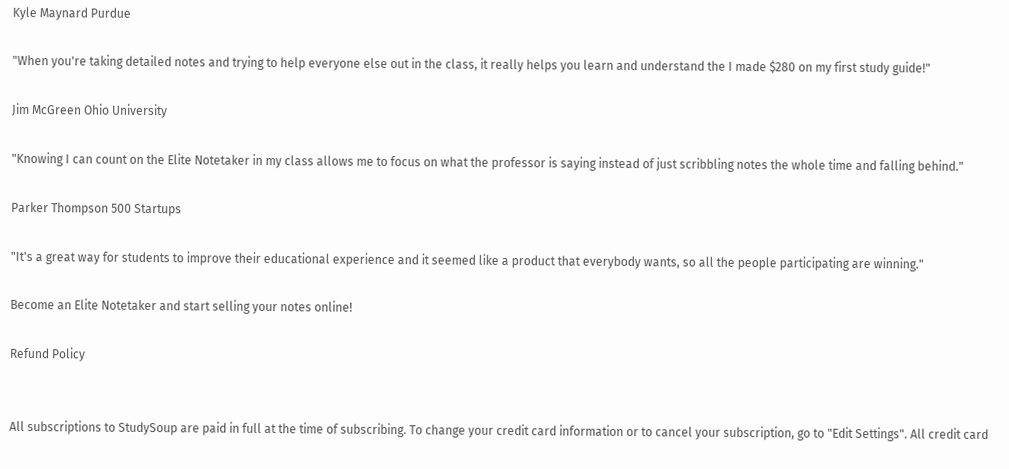Kyle Maynard Purdue

"When you're taking detailed notes and trying to help everyone else out in the class, it really helps you learn and understand the I made $280 on my first study guide!"

Jim McGreen Ohio University

"Knowing I can count on the Elite Notetaker in my class allows me to focus on what the professor is saying instead of just scribbling notes the whole time and falling behind."

Parker Thompson 500 Startups

"It's a great way for students to improve their educational experience and it seemed like a product that everybody wants, so all the people participating are winning."

Become an Elite Notetaker and start selling your notes online!

Refund Policy


All subscriptions to StudySoup are paid in full at the time of subscribing. To change your credit card information or to cancel your subscription, go to "Edit Settings". All credit card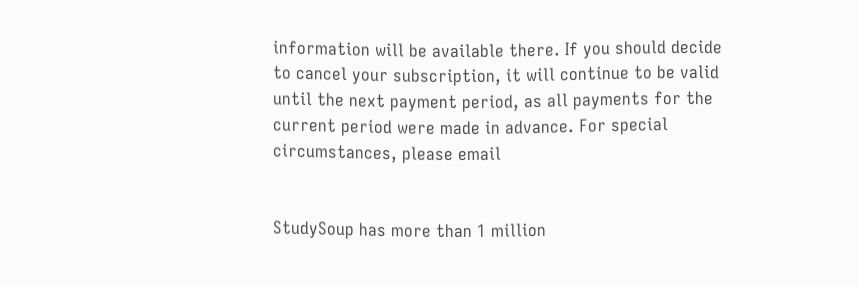information will be available there. If you should decide to cancel your subscription, it will continue to be valid until the next payment period, as all payments for the current period were made in advance. For special circumstances, please email


StudySoup has more than 1 million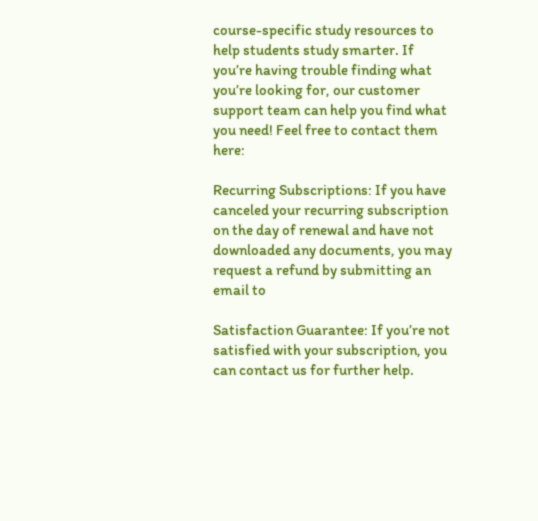course-specific study resources to help students study smarter. If you’re having trouble finding what you’re looking for, our customer support team can help you find what you need! Feel free to contact them here:

Recurring Subscriptions: If you have canceled your recurring subscription on the day of renewal and have not downloaded any documents, you may request a refund by submitting an email to

Satisfaction Guarantee: If you’re not satisfied with your subscription, you can contact us for further help.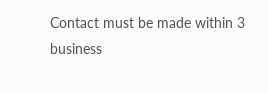Contact must be made within 3 business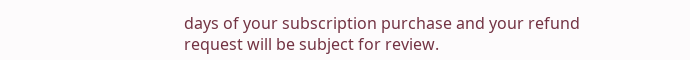days of your subscription purchase and your refund request will be subject for review.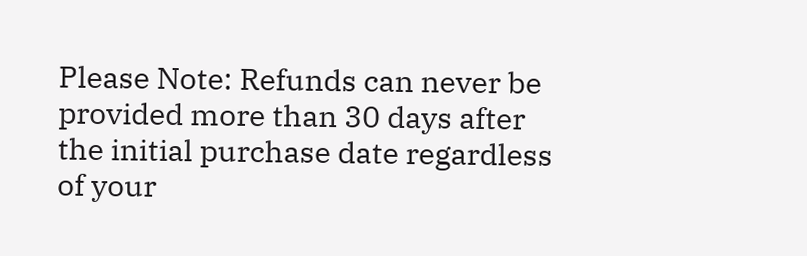Please Note: Refunds can never be provided more than 30 days after the initial purchase date regardless of your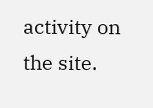activity on the site.